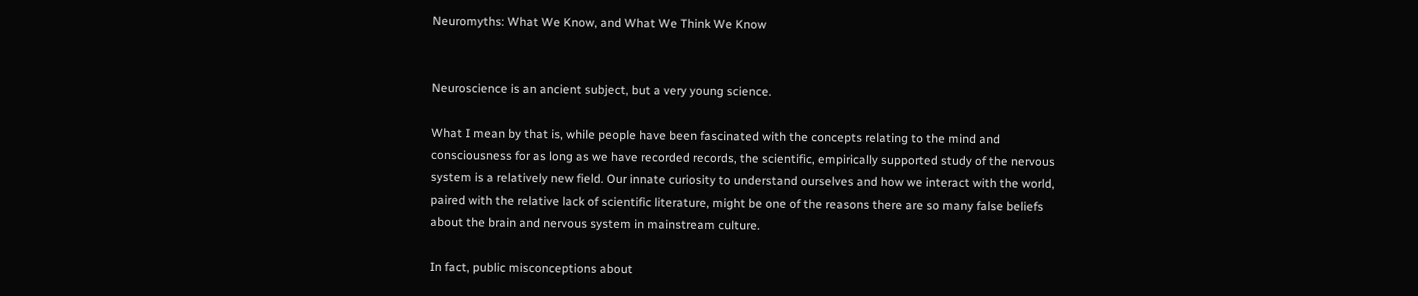Neuromyths: What We Know, and What We Think We Know


Neuroscience is an ancient subject, but a very young science.

What I mean by that is, while people have been fascinated with the concepts relating to the mind and consciousness for as long as we have recorded records, the scientific, empirically supported study of the nervous system is a relatively new field. Our innate curiosity to understand ourselves and how we interact with the world, paired with the relative lack of scientific literature, might be one of the reasons there are so many false beliefs about the brain and nervous system in mainstream culture.

In fact, public misconceptions about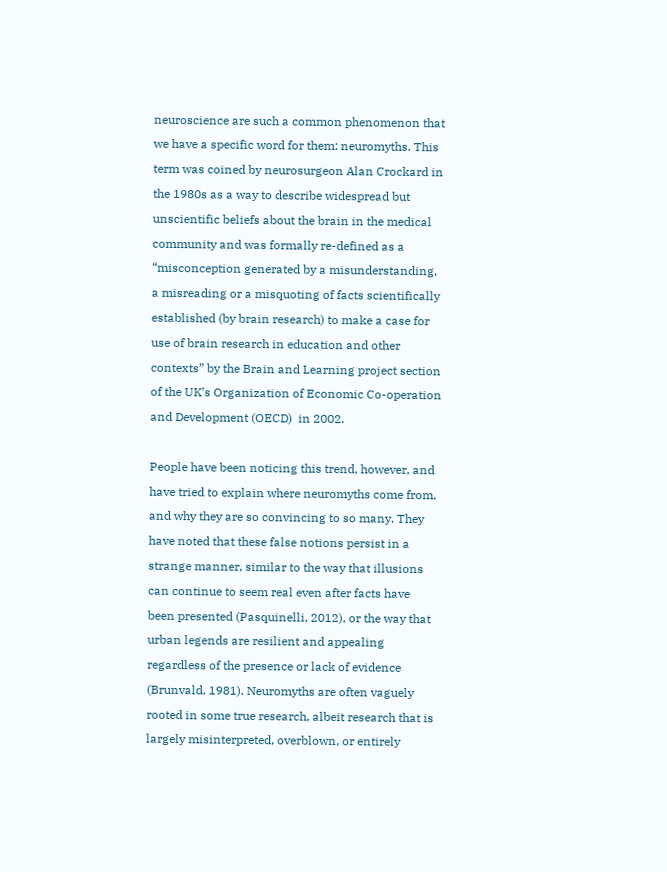neuroscience are such a common phenomenon that we have a specific word for them: neuromyths. This term was coined by neurosurgeon Alan Crockard in the 1980s as a way to describe widespread but unscientific beliefs about the brain in the medical community and was formally re-defined as a “misconception generated by a misunderstanding, a misreading or a misquoting of facts scientifically established (by brain research) to make a case for use of brain research in education and other contexts” by the Brain and Learning project section of the UK’s Organization of Economic Co-operation and Development (OECD)  in 2002.

People have been noticing this trend, however, and have tried to explain where neuromyths come from, and why they are so convincing to so many. They have noted that these false notions persist in a strange manner, similar to the way that illusions can continue to seem real even after facts have been presented (Pasquinelli, 2012), or the way that urban legends are resilient and appealing regardless of the presence or lack of evidence (Brunvald, 1981). Neuromyths are often vaguely rooted in some true research, albeit research that is largely misinterpreted, overblown, or entirely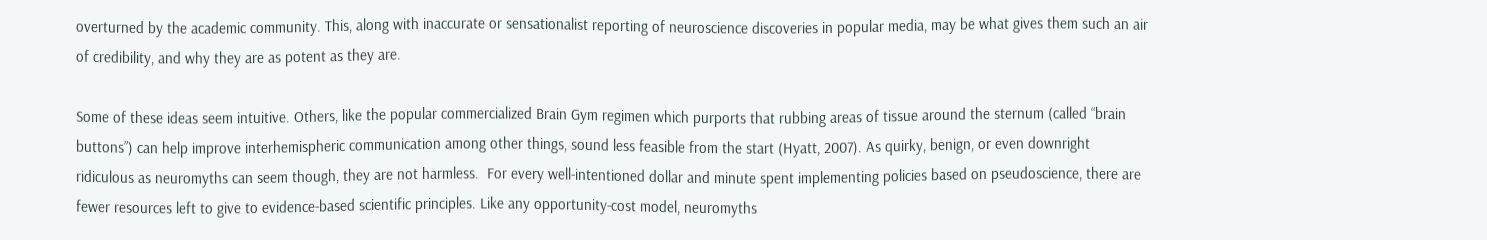overturned by the academic community. This, along with inaccurate or sensationalist reporting of neuroscience discoveries in popular media, may be what gives them such an air of credibility, and why they are as potent as they are.

Some of these ideas seem intuitive. Others, like the popular commercialized Brain Gym regimen which purports that rubbing areas of tissue around the sternum (called “brain buttons”) can help improve interhemispheric communication among other things, sound less feasible from the start (Hyatt, 2007). As quirky, benign, or even downright ridiculous as neuromyths can seem though, they are not harmless.  For every well-intentioned dollar and minute spent implementing policies based on pseudoscience, there are fewer resources left to give to evidence-based scientific principles. Like any opportunity-cost model, neuromyths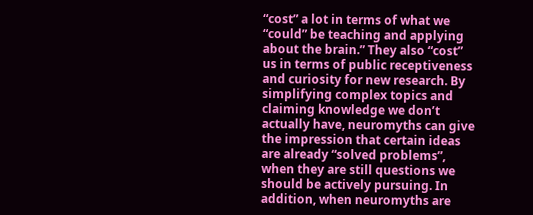“cost” a lot in terms of what we “could” be teaching and applying about the brain.” They also “cost” us in terms of public receptiveness and curiosity for new research. By simplifying complex topics and claiming knowledge we don’t actually have, neuromyths can give the impression that certain ideas are already “solved problems”,  when they are still questions we should be actively pursuing. In addition, when neuromyths are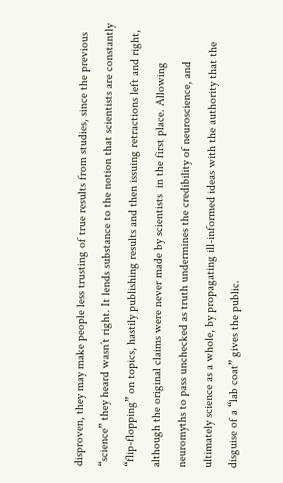disproven, they may make people less trusting of true results from studies, since the previous “science” they heard wasn’t right. It lends substance to the notion that scientists are constantly “flip-flopping” on topics, hastily publishing results and then issuing retractions left and right, although the original claims were never made by scientists  in the first place. Allowing neuromyths to pass unchecked as truth undermines the credibility of neuroscience, and ultimately science as a whole, by propagating ill-informed ideas with the authority that the disguise of a “lab coat” gives the public.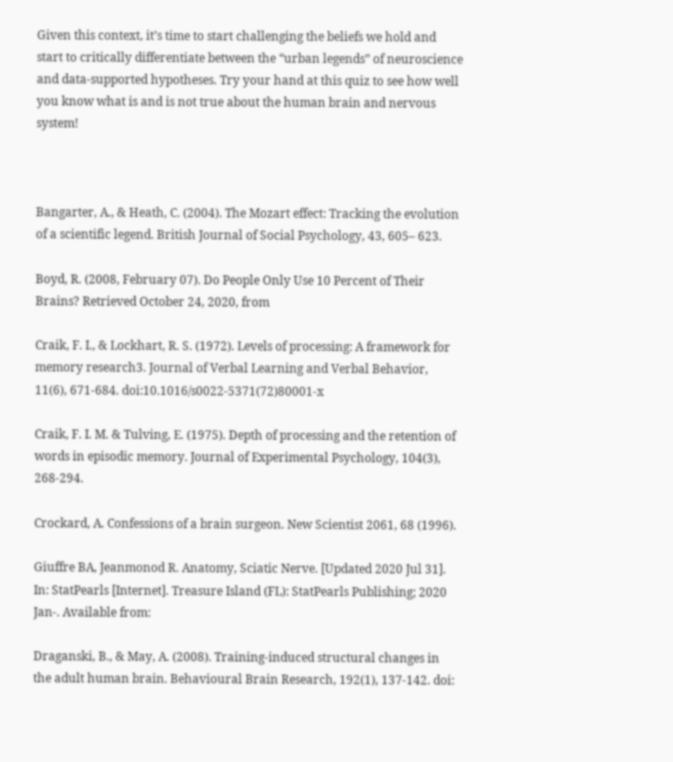Given this context, it’s time to start challenging the beliefs we hold and start to critically differentiate between the “urban legends” of neuroscience and data-supported hypotheses. Try your hand at this quiz to see how well you know what is and is not true about the human brain and nervous system!



Bangarter, A., & Heath, C. (2004). The Mozart effect: Tracking the evolution of a scientific legend. British Journal of Social Psychology, 43, 605– 623.

Boyd, R. (2008, February 07). Do People Only Use 10 Percent of Their Brains? Retrieved October 24, 2020, from

Craik, F. I., & Lockhart, R. S. (1972). Levels of processing: A framework for memory research3. Journal of Verbal Learning and Verbal Behavior, 11(6), 671-684. doi:10.1016/s0022-5371(72)80001-x

Craik, F. I. M. & Tulving, E. (1975). Depth of processing and the retention of words in episodic memory. Journal of Experimental Psychology, 104(3), 268-294.

Crockard, A. Confessions of a brain surgeon. New Scientist 2061, 68 (1996).

Giuffre BA, Jeanmonod R. Anatomy, Sciatic Nerve. [Updated 2020 Jul 31]. In: StatPearls [Internet]. Treasure Island (FL): StatPearls Publishing; 2020 Jan-. Available from:

Draganski, B., & May, A. (2008). Training-induced structural changes in the adult human brain. Behavioural Brain Research, 192(1), 137-142. doi: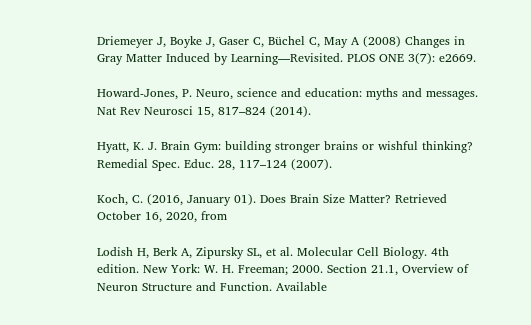Driemeyer J, Boyke J, Gaser C, Büchel C, May A (2008) Changes in Gray Matter Induced by Learning—Revisited. PLOS ONE 3(7): e2669.

Howard-Jones, P. Neuro, science and education: myths and messages. Nat Rev Neurosci 15, 817–824 (2014).

Hyatt, K. J. Brain Gym: building stronger brains or wishful thinking? Remedial Spec. Educ. 28, 117–124 (2007).

Koch, C. (2016, January 01). Does Brain Size Matter? Retrieved October 16, 2020, from

Lodish H, Berk A, Zipursky SL, et al. Molecular Cell Biology. 4th edition. New York: W. H. Freeman; 2000. Section 21.1, Overview of Neuron Structure and Function. Available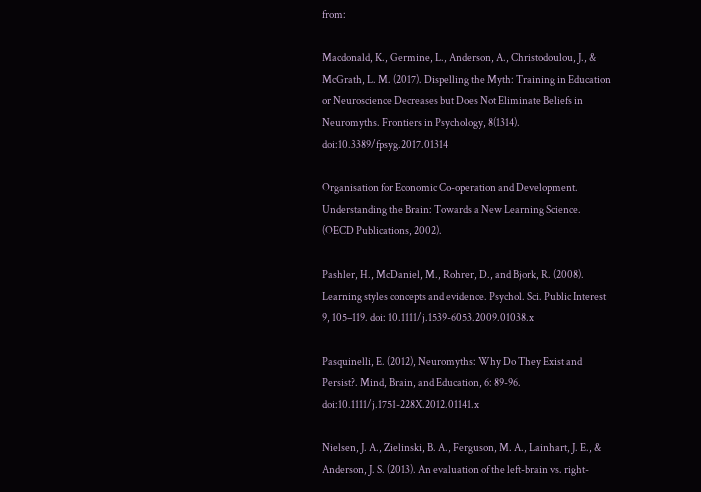from:

Macdonald, K., Germine, L., Anderson, A., Christodoulou, J., & McGrath, L. M. (2017). Dispelling the Myth: Training in Education or Neuroscience Decreases but Does Not Eliminate Beliefs in Neuromyths. Frontiers in Psychology, 8(1314). doi:10.3389/fpsyg.2017.01314

Organisation for Economic Co-operation and Development. Understanding the Brain: Towards a New Learning Science. (OECD Publications, 2002).

Pashler, H., McDaniel, M., Rohrer, D., and Bjork, R. (2008). Learning styles concepts and evidence. Psychol. Sci. Public Interest 9, 105–119. doi: 10.1111/j.1539-6053.2009.01038.x

Pasquinelli, E. (2012), Neuromyths: Why Do They Exist and Persist?. Mind, Brain, and Education, 6: 89-96. doi:10.1111/j.1751-228X.2012.01141.x

Nielsen, J. A., Zielinski, B. A., Ferguson, M. A., Lainhart, J. E., & Anderson, J. S. (2013). An evaluation of the left-brain vs. right-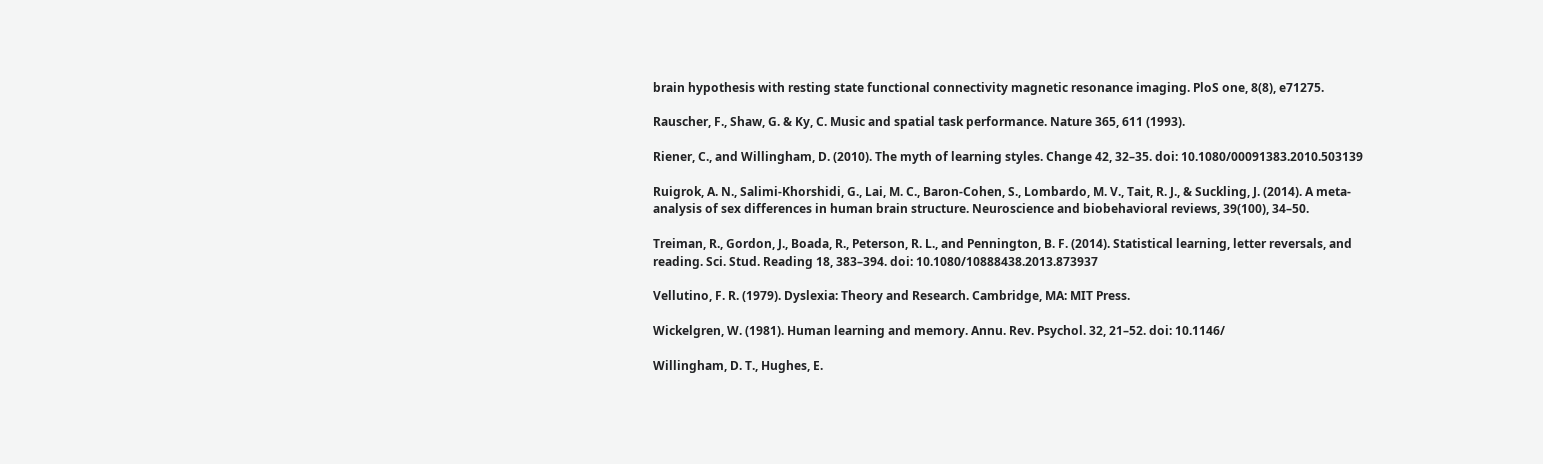brain hypothesis with resting state functional connectivity magnetic resonance imaging. PloS one, 8(8), e71275.

Rauscher, F., Shaw, G. & Ky, C. Music and spatial task performance. Nature 365, 611 (1993).

Riener, C., and Willingham, D. (2010). The myth of learning styles. Change 42, 32–35. doi: 10.1080/00091383.2010.503139

Ruigrok, A. N., Salimi-Khorshidi, G., Lai, M. C., Baron-Cohen, S., Lombardo, M. V., Tait, R. J., & Suckling, J. (2014). A meta-analysis of sex differences in human brain structure. Neuroscience and biobehavioral reviews, 39(100), 34–50.

Treiman, R., Gordon, J., Boada, R., Peterson, R. L., and Pennington, B. F. (2014). Statistical learning, letter reversals, and reading. Sci. Stud. Reading 18, 383–394. doi: 10.1080/10888438.2013.873937

Vellutino, F. R. (1979). Dyslexia: Theory and Research. Cambridge, MA: MIT Press.

Wickelgren, W. (1981). Human learning and memory. Annu. Rev. Psychol. 32, 21–52. doi: 10.1146/

Willingham, D. T., Hughes, E.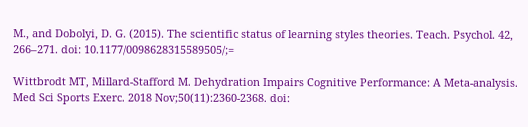M., and Dobolyi, D. G. (2015). The scientific status of learning styles theories. Teach. Psychol. 42, 266–271. doi: 10.1177/0098628315589505/;=

Wittbrodt MT, Millard-Stafford M. Dehydration Impairs Cognitive Performance: A Meta-analysis. Med Sci Sports Exerc. 2018 Nov;50(11):2360-2368. doi: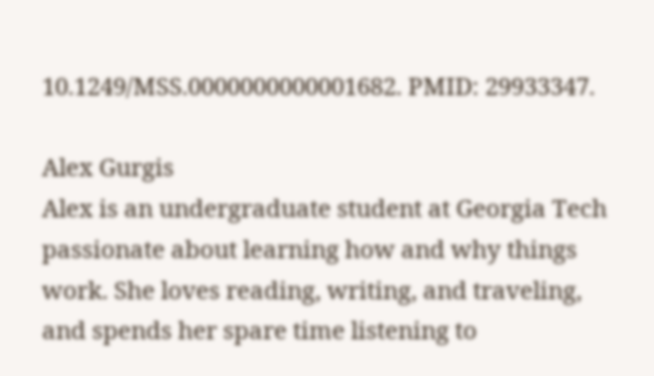10.1249/MSS.0000000000001682. PMID: 29933347.

Alex Gurgis
Alex is an undergraduate student at Georgia Tech passionate about learning how and why things work. She loves reading, writing, and traveling, and spends her spare time listening to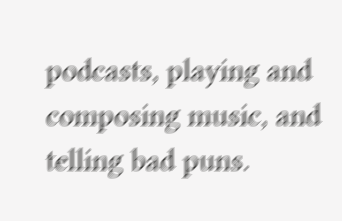podcasts, playing and composing music, and telling bad puns.